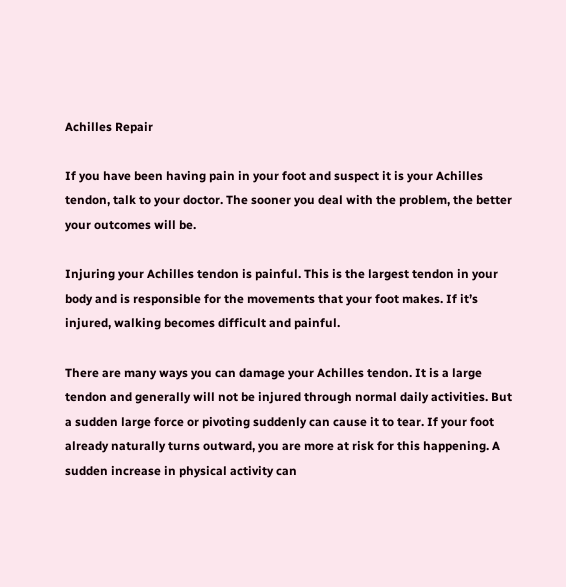Achilles Repair

If you have been having pain in your foot and suspect it is your Achilles tendon, talk to your doctor. The sooner you deal with the problem, the better your outcomes will be.

Injuring your Achilles tendon is painful. This is the largest tendon in your body and is responsible for the movements that your foot makes. If it’s injured, walking becomes difficult and painful.

There are many ways you can damage your Achilles tendon. It is a large tendon and generally will not be injured through normal daily activities. But a sudden large force or pivoting suddenly can cause it to tear. If your foot already naturally turns outward, you are more at risk for this happening. A sudden increase in physical activity can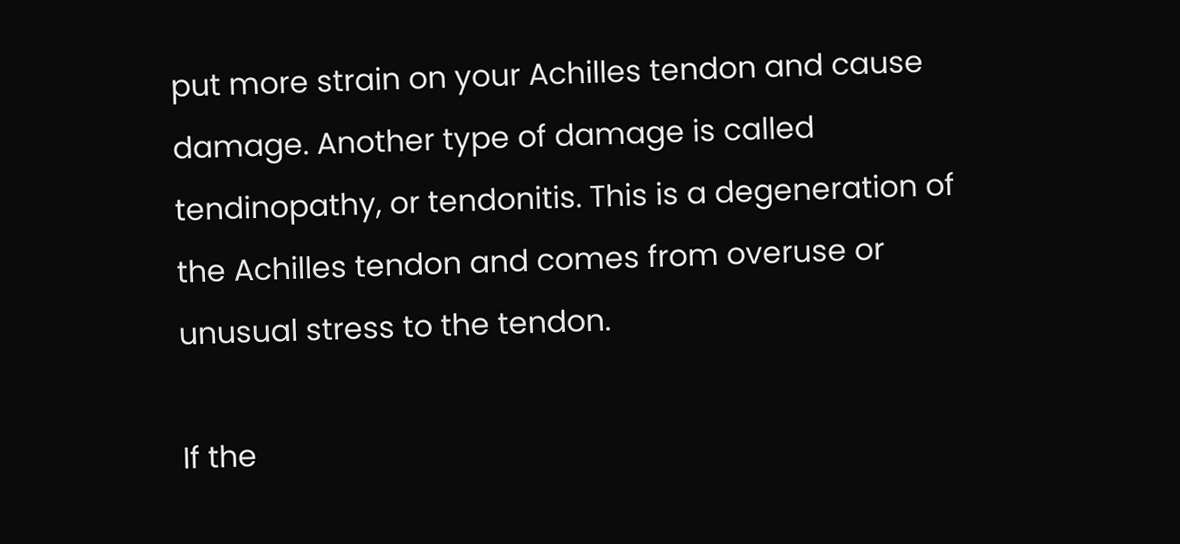put more strain on your Achilles tendon and cause damage. Another type of damage is called tendinopathy, or tendonitis. This is a degeneration of the Achilles tendon and comes from overuse or unusual stress to the tendon.

If the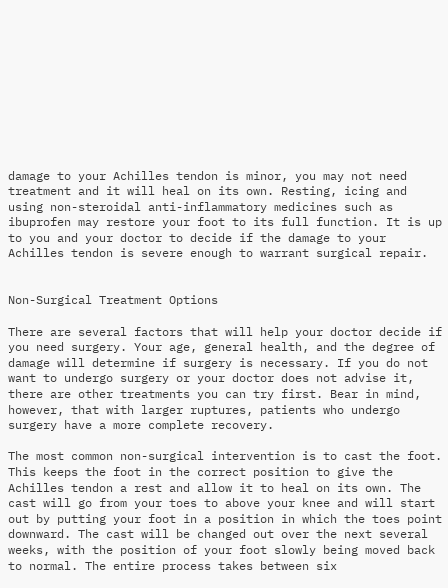damage to your Achilles tendon is minor, you may not need treatment and it will heal on its own. Resting, icing and using non-steroidal anti-inflammatory medicines such as ibuprofen may restore your foot to its full function. It is up to you and your doctor to decide if the damage to your Achilles tendon is severe enough to warrant surgical repair.


Non-Surgical Treatment Options

There are several factors that will help your doctor decide if you need surgery. Your age, general health, and the degree of damage will determine if surgery is necessary. If you do not want to undergo surgery or your doctor does not advise it, there are other treatments you can try first. Bear in mind, however, that with larger ruptures, patients who undergo surgery have a more complete recovery.

The most common non-surgical intervention is to cast the foot. This keeps the foot in the correct position to give the Achilles tendon a rest and allow it to heal on its own. The cast will go from your toes to above your knee and will start out by putting your foot in a position in which the toes point downward. The cast will be changed out over the next several weeks, with the position of your foot slowly being moved back to normal. The entire process takes between six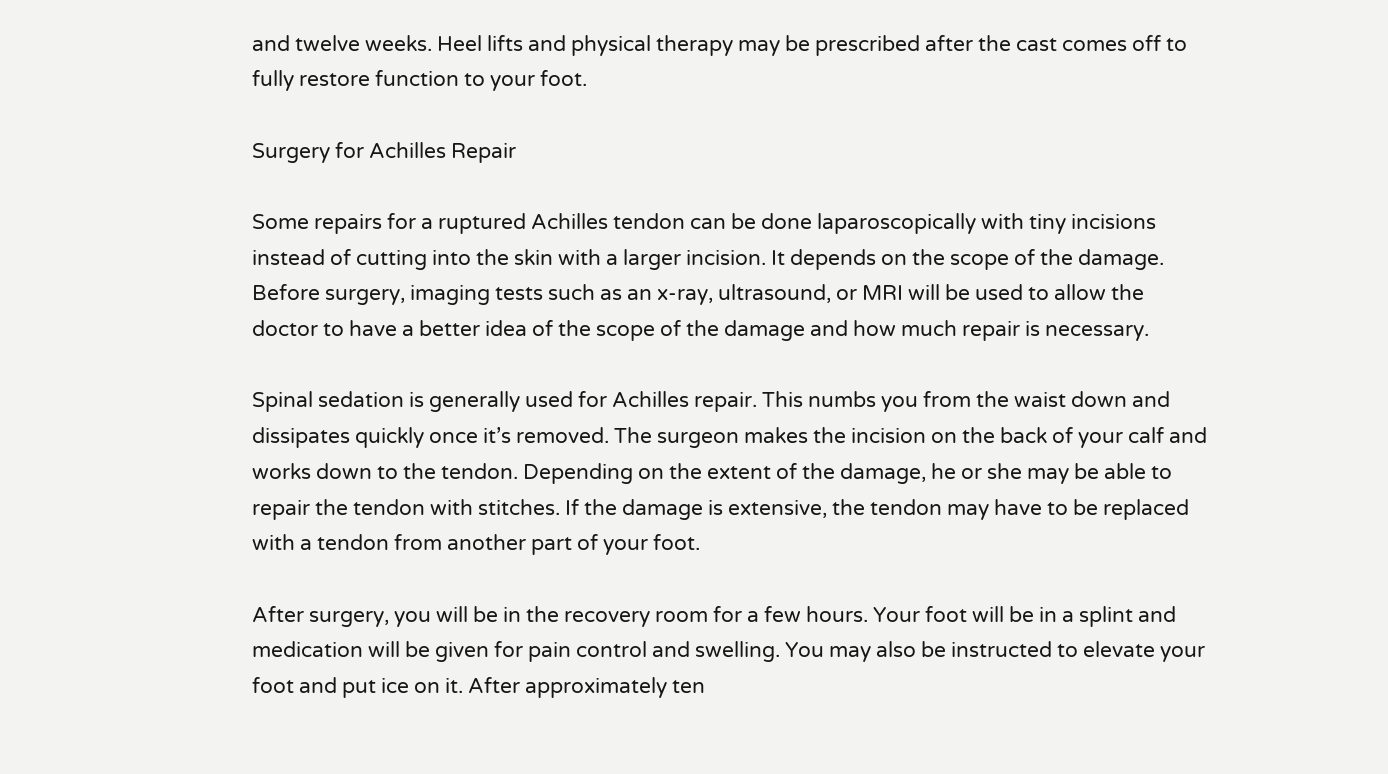and twelve weeks. Heel lifts and physical therapy may be prescribed after the cast comes off to fully restore function to your foot.

Surgery for Achilles Repair

Some repairs for a ruptured Achilles tendon can be done laparoscopically with tiny incisions instead of cutting into the skin with a larger incision. It depends on the scope of the damage. Before surgery, imaging tests such as an x-ray, ultrasound, or MRI will be used to allow the doctor to have a better idea of the scope of the damage and how much repair is necessary.

Spinal sedation is generally used for Achilles repair. This numbs you from the waist down and dissipates quickly once it’s removed. The surgeon makes the incision on the back of your calf and works down to the tendon. Depending on the extent of the damage, he or she may be able to repair the tendon with stitches. If the damage is extensive, the tendon may have to be replaced with a tendon from another part of your foot.

After surgery, you will be in the recovery room for a few hours. Your foot will be in a splint and medication will be given for pain control and swelling. You may also be instructed to elevate your foot and put ice on it. After approximately ten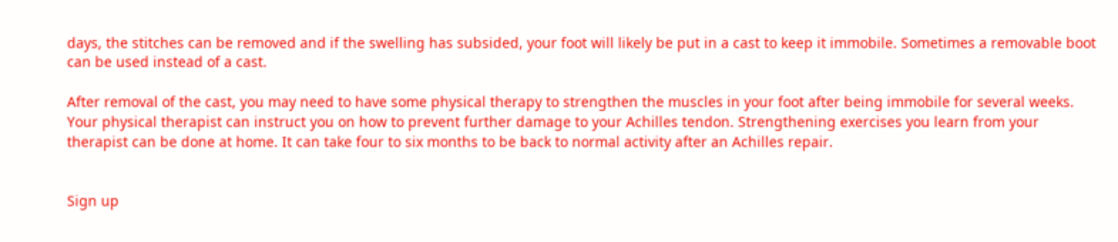days, the stitches can be removed and if the swelling has subsided, your foot will likely be put in a cast to keep it immobile. Sometimes a removable boot can be used instead of a cast.

After removal of the cast, you may need to have some physical therapy to strengthen the muscles in your foot after being immobile for several weeks. Your physical therapist can instruct you on how to prevent further damage to your Achilles tendon. Strengthening exercises you learn from your therapist can be done at home. It can take four to six months to be back to normal activity after an Achilles repair.


Sign up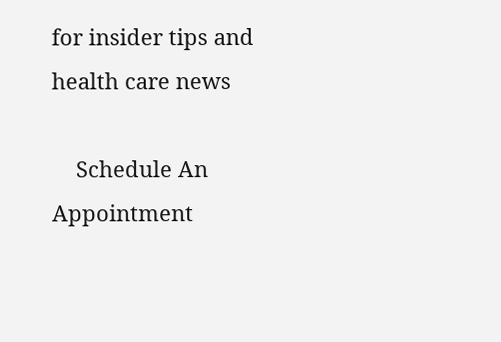for insider tips and health care news

    Schedule An Appointment